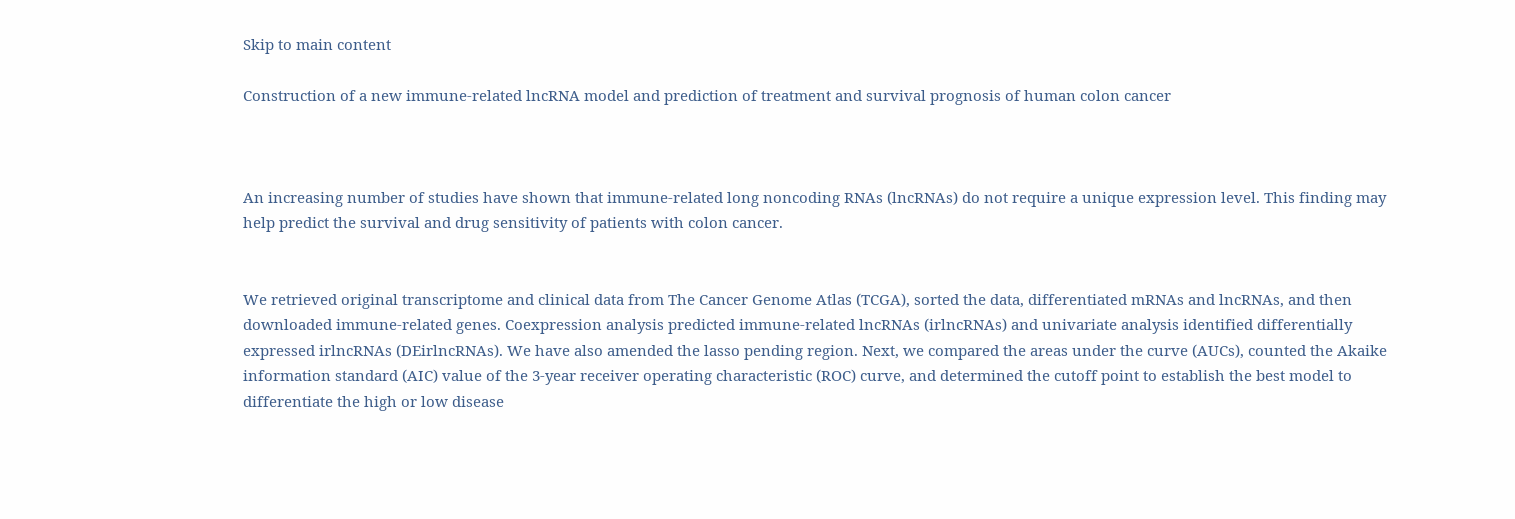Skip to main content

Construction of a new immune-related lncRNA model and prediction of treatment and survival prognosis of human colon cancer



An increasing number of studies have shown that immune-related long noncoding RNAs (lncRNAs) do not require a unique expression level. This finding may help predict the survival and drug sensitivity of patients with colon cancer.


We retrieved original transcriptome and clinical data from The Cancer Genome Atlas (TCGA), sorted the data, differentiated mRNAs and lncRNAs, and then downloaded immune-related genes. Coexpression analysis predicted immune-related lncRNAs (irlncRNAs) and univariate analysis identified differentially expressed irlncRNAs (DEirlncRNAs). We have also amended the lasso pending region. Next, we compared the areas under the curve (AUCs), counted the Akaike information standard (AIC) value of the 3-year receiver operating characteristic (ROC) curve, and determined the cutoff point to establish the best model to differentiate the high or low disease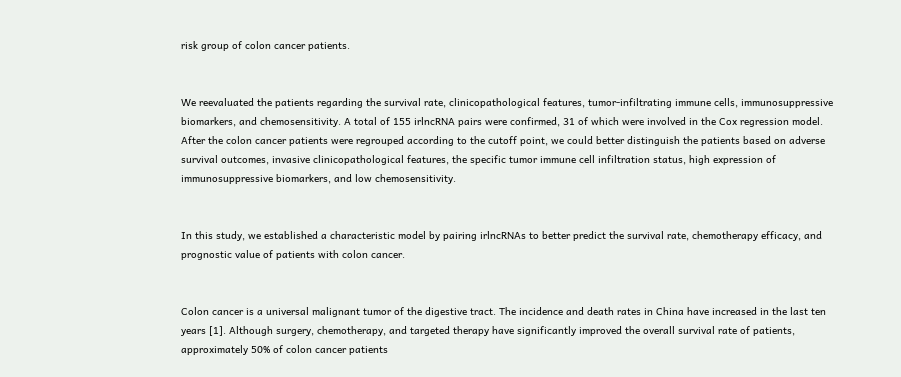risk group of colon cancer patients.


We reevaluated the patients regarding the survival rate, clinicopathological features, tumor-infiltrating immune cells, immunosuppressive biomarkers, and chemosensitivity. A total of 155 irlncRNA pairs were confirmed, 31 of which were involved in the Cox regression model. After the colon cancer patients were regrouped according to the cutoff point, we could better distinguish the patients based on adverse survival outcomes, invasive clinicopathological features, the specific tumor immune cell infiltration status, high expression of immunosuppressive biomarkers, and low chemosensitivity.


In this study, we established a characteristic model by pairing irlncRNAs to better predict the survival rate, chemotherapy efficacy, and prognostic value of patients with colon cancer.


Colon cancer is a universal malignant tumor of the digestive tract. The incidence and death rates in China have increased in the last ten years [1]. Although surgery, chemotherapy, and targeted therapy have significantly improved the overall survival rate of patients, approximately 50% of colon cancer patients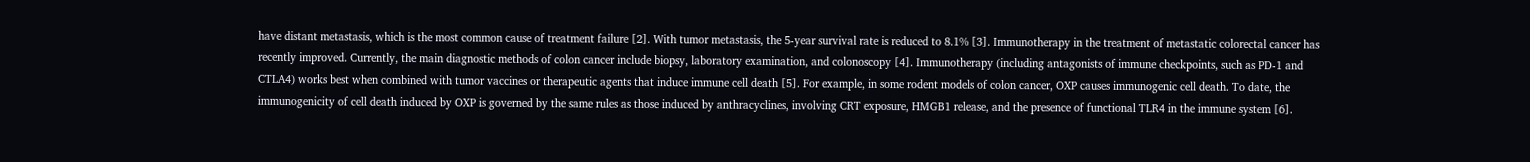have distant metastasis, which is the most common cause of treatment failure [2]. With tumor metastasis, the 5-year survival rate is reduced to 8.1% [3]. Immunotherapy in the treatment of metastatic colorectal cancer has recently improved. Currently, the main diagnostic methods of colon cancer include biopsy, laboratory examination, and colonoscopy [4]. Immunotherapy (including antagonists of immune checkpoints, such as PD-1 and CTLA4) works best when combined with tumor vaccines or therapeutic agents that induce immune cell death [5]. For example, in some rodent models of colon cancer, OXP causes immunogenic cell death. To date, the immunogenicity of cell death induced by OXP is governed by the same rules as those induced by anthracyclines, involving CRT exposure, HMGB1 release, and the presence of functional TLR4 in the immune system [6].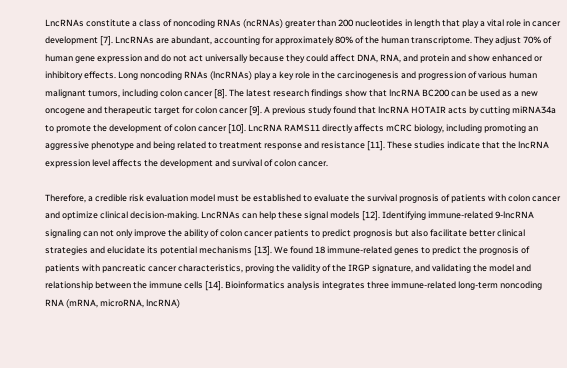LncRNAs constitute a class of noncoding RNAs (ncRNAs) greater than 200 nucleotides in length that play a vital role in cancer development [7]. LncRNAs are abundant, accounting for approximately 80% of the human transcriptome. They adjust 70% of human gene expression and do not act universally because they could affect DNA, RNA, and protein and show enhanced or inhibitory effects. Long noncoding RNAs (lncRNAs) play a key role in the carcinogenesis and progression of various human malignant tumors, including colon cancer [8]. The latest research findings show that lncRNA BC200 can be used as a new oncogene and therapeutic target for colon cancer [9]. A previous study found that lncRNA HOTAIR acts by cutting miRNA34a to promote the development of colon cancer [10]. LncRNA RAMS11 directly affects mCRC biology, including promoting an aggressive phenotype and being related to treatment response and resistance [11]. These studies indicate that the lncRNA expression level affects the development and survival of colon cancer.

Therefore, a credible risk evaluation model must be established to evaluate the survival prognosis of patients with colon cancer and optimize clinical decision-making. LncRNAs can help these signal models [12]. Identifying immune-related 9-lncRNA signaling can not only improve the ability of colon cancer patients to predict prognosis but also facilitate better clinical strategies and elucidate its potential mechanisms [13]. We found 18 immune-related genes to predict the prognosis of patients with pancreatic cancer characteristics, proving the validity of the IRGP signature, and validating the model and relationship between the immune cells [14]. Bioinformatics analysis integrates three immune-related long-term noncoding RNA (mRNA, microRNA, lncRNA)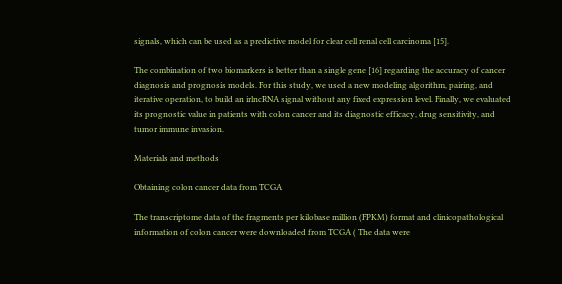signals, which can be used as a predictive model for clear cell renal cell carcinoma [15].

The combination of two biomarkers is better than a single gene [16] regarding the accuracy of cancer diagnosis and prognosis models. For this study, we used a new modeling algorithm, pairing, and iterative operation, to build an irlncRNA signal without any fixed expression level. Finally, we evaluated its prognostic value in patients with colon cancer and its diagnostic efficacy, drug sensitivity, and tumor immune invasion.

Materials and methods

Obtaining colon cancer data from TCGA

The transcriptome data of the fragments per kilobase million (FPKM) format and clinicopathological information of colon cancer were downloaded from TCGA ( The data were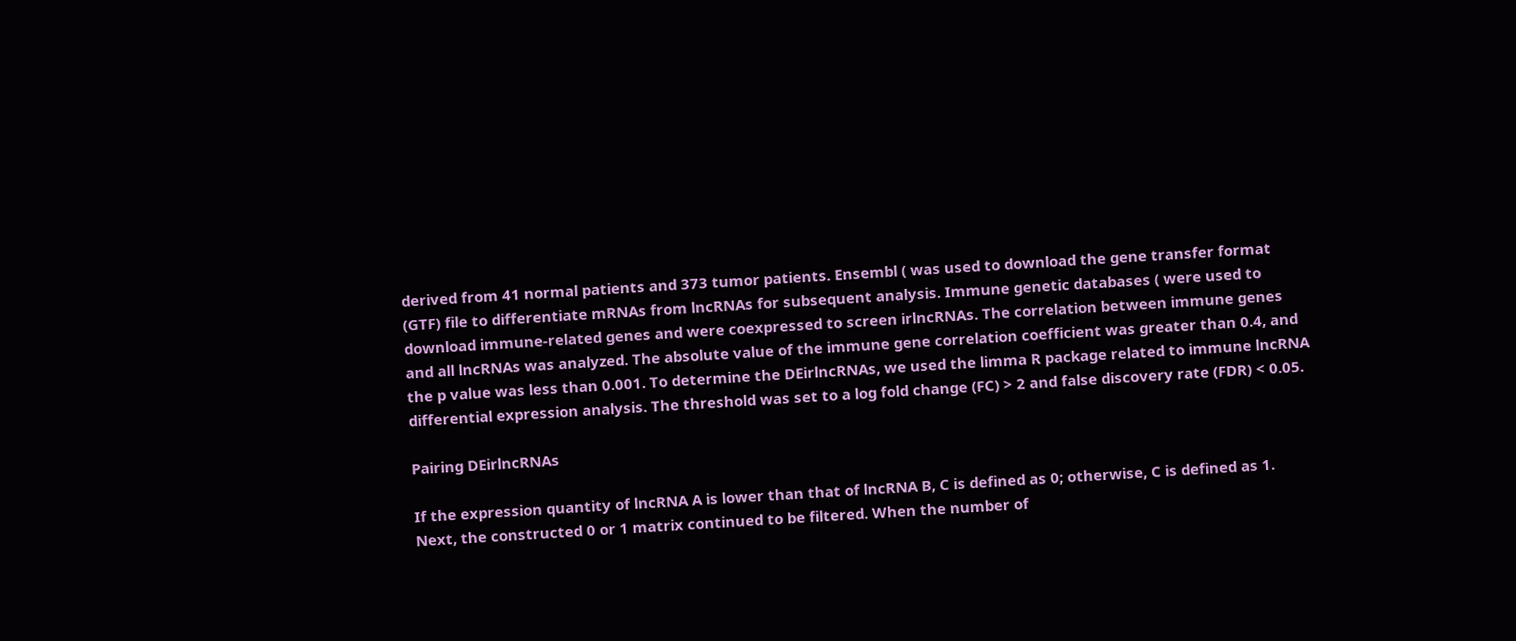derived from 41 normal patients and 373 tumor patients. Ensembl ( was used to download the gene transfer format (GTF) file to differentiate mRNAs from lncRNAs for subsequent analysis. Immune genetic databases ( were used to download immune-related genes and were coexpressed to screen irlncRNAs. The correlation between immune genes and all lncRNAs was analyzed. The absolute value of the immune gene correlation coefficient was greater than 0.4, and the p value was less than 0.001. To determine the DEirlncRNAs, we used the limma R package related to immune lncRNA differential expression analysis. The threshold was set to a log fold change (FC) > 2 and false discovery rate (FDR) < 0.05.

Pairing DEirlncRNAs

If the expression quantity of lncRNA A is lower than that of lncRNA B, C is defined as 0; otherwise, C is defined as 1. Next, the constructed 0 or 1 matrix continued to be filtered. When the number of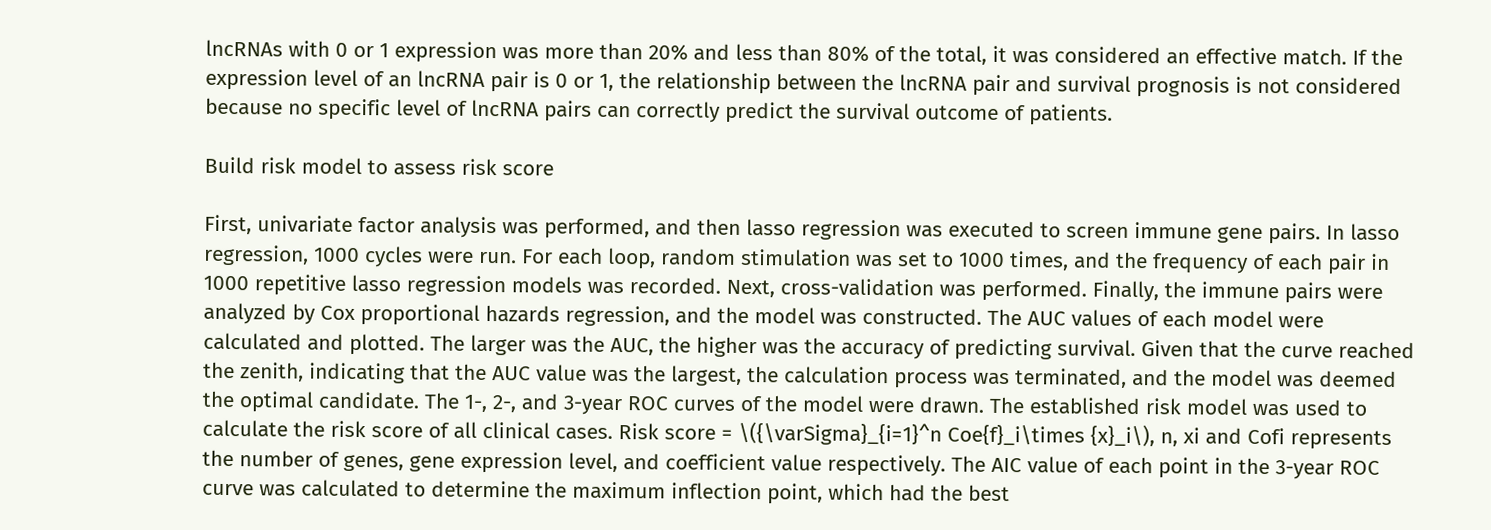lncRNAs with 0 or 1 expression was more than 20% and less than 80% of the total, it was considered an effective match. If the expression level of an lncRNA pair is 0 or 1, the relationship between the lncRNA pair and survival prognosis is not considered because no specific level of lncRNA pairs can correctly predict the survival outcome of patients.

Build risk model to assess risk score

First, univariate factor analysis was performed, and then lasso regression was executed to screen immune gene pairs. In lasso regression, 1000 cycles were run. For each loop, random stimulation was set to 1000 times, and the frequency of each pair in 1000 repetitive lasso regression models was recorded. Next, cross-validation was performed. Finally, the immune pairs were analyzed by Cox proportional hazards regression, and the model was constructed. The AUC values of each model were calculated and plotted. The larger was the AUC, the higher was the accuracy of predicting survival. Given that the curve reached the zenith, indicating that the AUC value was the largest, the calculation process was terminated, and the model was deemed the optimal candidate. The 1-, 2-, and 3-year ROC curves of the model were drawn. The established risk model was used to calculate the risk score of all clinical cases. Risk score = \({\varSigma}_{i=1}^n Coe{f}_i\times {x}_i\), n, xi and Cofi represents the number of genes, gene expression level, and coefficient value respectively. The AIC value of each point in the 3-year ROC curve was calculated to determine the maximum inflection point, which had the best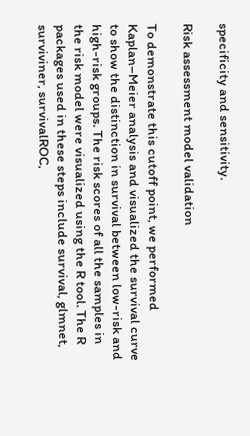specificity and sensitivity.

Risk assessment model validation

To demonstrate this cutoff point, we performed Kaplan–Meier analysis and visualized the survival curve to show the distinction in survival between low-risk and high-risk groups. The risk scores of all the samples in the risk model were visualized using the R tool. The R packages used in these steps include survival, glmnet, surviviner, survivalROC,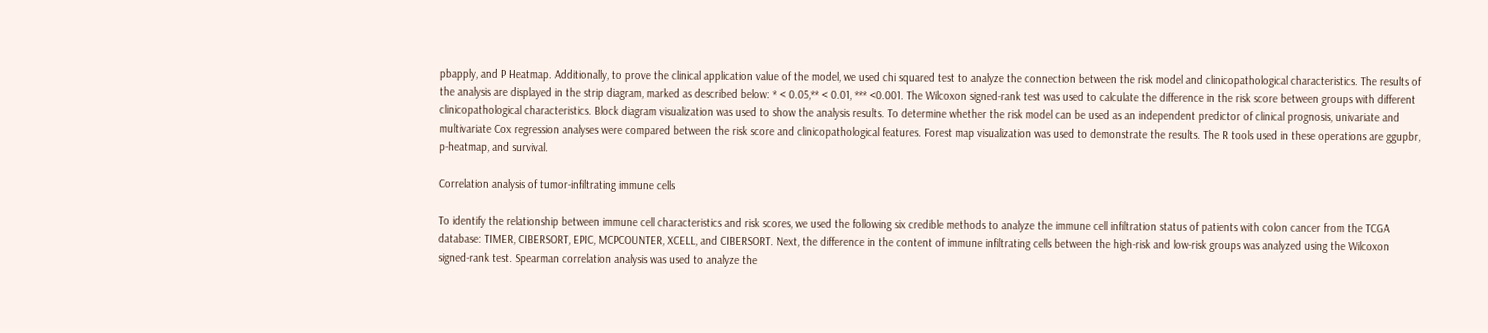pbapply, and P Heatmap. Additionally, to prove the clinical application value of the model, we used chi squared test to analyze the connection between the risk model and clinicopathological characteristics. The results of the analysis are displayed in the strip diagram, marked as described below: * < 0.05,** < 0.01, *** <0.001. The Wilcoxon signed-rank test was used to calculate the difference in the risk score between groups with different clinicopathological characteristics. Block diagram visualization was used to show the analysis results. To determine whether the risk model can be used as an independent predictor of clinical prognosis, univariate and multivariate Cox regression analyses were compared between the risk score and clinicopathological features. Forest map visualization was used to demonstrate the results. The R tools used in these operations are ggupbr, p-heatmap, and survival.

Correlation analysis of tumor-infiltrating immune cells

To identify the relationship between immune cell characteristics and risk scores, we used the following six credible methods to analyze the immune cell infiltration status of patients with colon cancer from the TCGA database: TIMER, CIBERSORT, EPIC, MCPCOUNTER, XCELL, and CIBERSORT. Next, the difference in the content of immune infiltrating cells between the high-risk and low-risk groups was analyzed using the Wilcoxon signed-rank test. Spearman correlation analysis was used to analyze the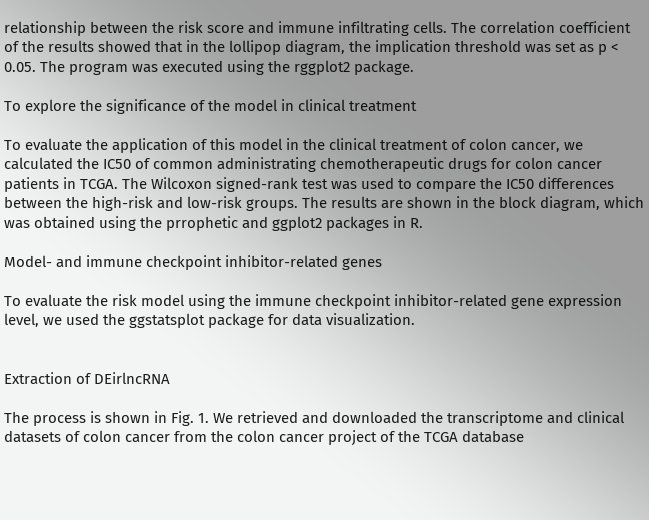relationship between the risk score and immune infiltrating cells. The correlation coefficient of the results showed that in the lollipop diagram, the implication threshold was set as p < 0.05. The program was executed using the rggplot2 package.

To explore the significance of the model in clinical treatment

To evaluate the application of this model in the clinical treatment of colon cancer, we calculated the IC50 of common administrating chemotherapeutic drugs for colon cancer patients in TCGA. The Wilcoxon signed-rank test was used to compare the IC50 differences between the high-risk and low-risk groups. The results are shown in the block diagram, which was obtained using the prrophetic and ggplot2 packages in R.

Model- and immune checkpoint inhibitor-related genes

To evaluate the risk model using the immune checkpoint inhibitor-related gene expression level, we used the ggstatsplot package for data visualization.


Extraction of DEirlncRNA

The process is shown in Fig. 1. We retrieved and downloaded the transcriptome and clinical datasets of colon cancer from the colon cancer project of the TCGA database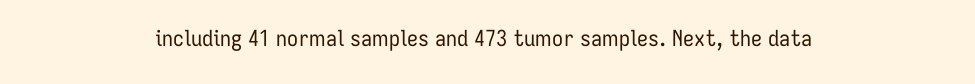including 41 normal samples and 473 tumor samples. Next, the data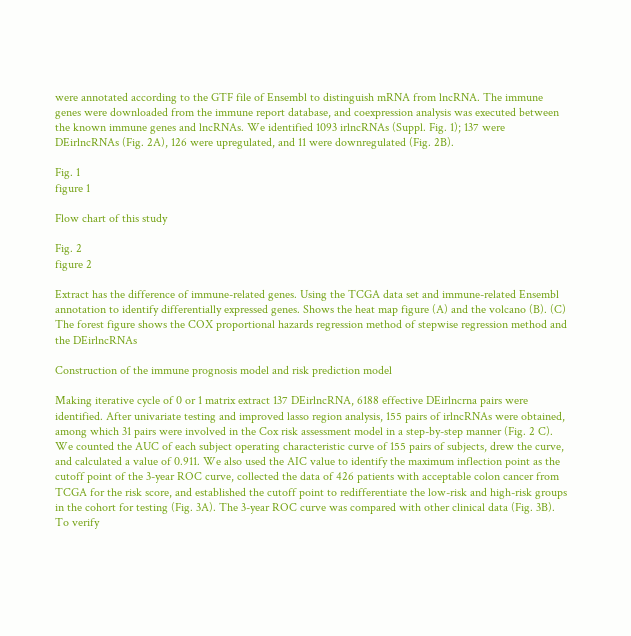were annotated according to the GTF file of Ensembl to distinguish mRNA from lncRNA. The immune genes were downloaded from the immune report database, and coexpression analysis was executed between the known immune genes and lncRNAs. We identified 1093 irlncRNAs (Suppl. Fig. 1); 137 were DEirlncRNAs (Fig. 2A), 126 were upregulated, and 11 were downregulated (Fig. 2B).

Fig. 1
figure 1

Flow chart of this study

Fig. 2
figure 2

Extract has the difference of immune-related genes. Using the TCGA data set and immune-related Ensembl annotation to identify differentially expressed genes. Shows the heat map figure (A) and the volcano (B). (C) The forest figure shows the COX proportional hazards regression method of stepwise regression method and the DEirlncRNAs

Construction of the immune prognosis model and risk prediction model

Making iterative cycle of 0 or 1 matrix extract 137 DEirlncRNA, 6188 effective DEirlncrna pairs were identified. After univariate testing and improved lasso region analysis, 155 pairs of irlncRNAs were obtained, among which 31 pairs were involved in the Cox risk assessment model in a step-by-step manner (Fig. 2 C). We counted the AUC of each subject operating characteristic curve of 155 pairs of subjects, drew the curve, and calculated a value of 0.911. We also used the AIC value to identify the maximum inflection point as the cutoff point of the 3-year ROC curve, collected the data of 426 patients with acceptable colon cancer from TCGA for the risk score, and established the cutoff point to redifferentiate the low-risk and high-risk groups in the cohort for testing (Fig. 3A). The 3-year ROC curve was compared with other clinical data (Fig. 3B). To verify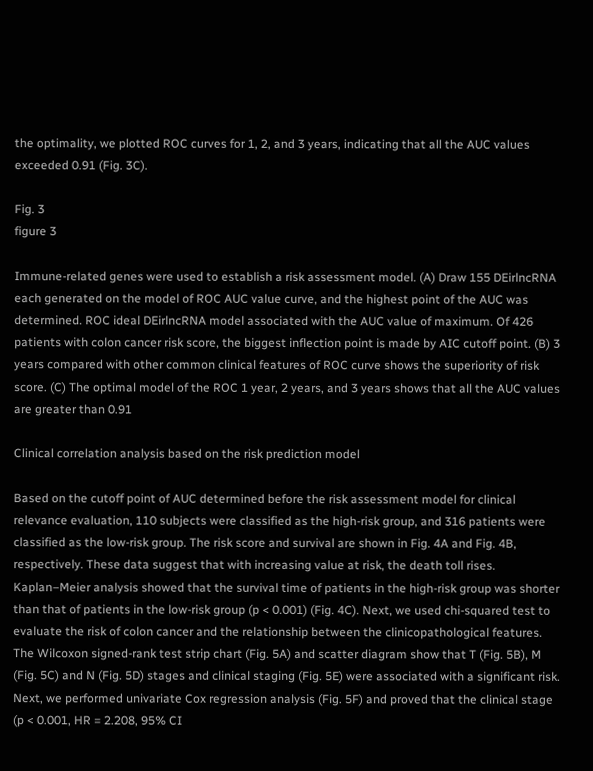the optimality, we plotted ROC curves for 1, 2, and 3 years, indicating that all the AUC values exceeded 0.91 (Fig. 3C).

Fig. 3
figure 3

Immune-related genes were used to establish a risk assessment model. (A) Draw 155 DEirlncRNA each generated on the model of ROC AUC value curve, and the highest point of the AUC was determined. ROC ideal DEirlncRNA model associated with the AUC value of maximum. Of 426 patients with colon cancer risk score, the biggest inflection point is made by AIC cutoff point. (B) 3 years compared with other common clinical features of ROC curve shows the superiority of risk score. (C) The optimal model of the ROC 1 year, 2 years, and 3 years shows that all the AUC values are greater than 0.91

Clinical correlation analysis based on the risk prediction model

Based on the cutoff point of AUC determined before the risk assessment model for clinical relevance evaluation, 110 subjects were classified as the high-risk group, and 316 patients were classified as the low-risk group. The risk score and survival are shown in Fig. 4A and Fig. 4B, respectively. These data suggest that with increasing value at risk, the death toll rises. Kaplan–Meier analysis showed that the survival time of patients in the high-risk group was shorter than that of patients in the low-risk group (p < 0.001) (Fig. 4C). Next, we used chi-squared test to evaluate the risk of colon cancer and the relationship between the clinicopathological features. The Wilcoxon signed-rank test strip chart (Fig. 5A) and scatter diagram show that T (Fig. 5B), M (Fig. 5C) and N (Fig. 5D) stages and clinical staging (Fig. 5E) were associated with a significant risk. Next, we performed univariate Cox regression analysis (Fig. 5F) and proved that the clinical stage (p < 0.001, HR = 2.208, 95% CI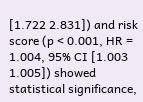[1.722 2.831]) and risk score (p < 0.001, HR = 1.004, 95% CI [1.003 1.005]) showed statistical significance,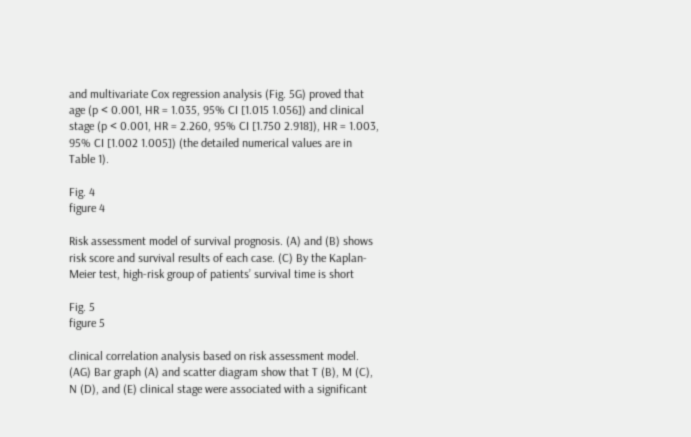and multivariate Cox regression analysis (Fig. 5G) proved that age (p < 0.001, HR = 1.035, 95% CI [1.015 1.056]) and clinical stage (p < 0.001, HR = 2.260, 95% CI [1.750 2.918]), HR = 1.003, 95% CI [1.002 1.005]) (the detailed numerical values are in Table 1).

Fig. 4
figure 4

Risk assessment model of survival prognosis. (A) and (B) shows risk score and survival results of each case. (C) By the Kaplan-Meier test, high-risk group of patients’ survival time is short

Fig. 5
figure 5

clinical correlation analysis based on risk assessment model. (AG) Bar graph (A) and scatter diagram show that T (B), M (C), N (D), and (E) clinical stage were associated with a significant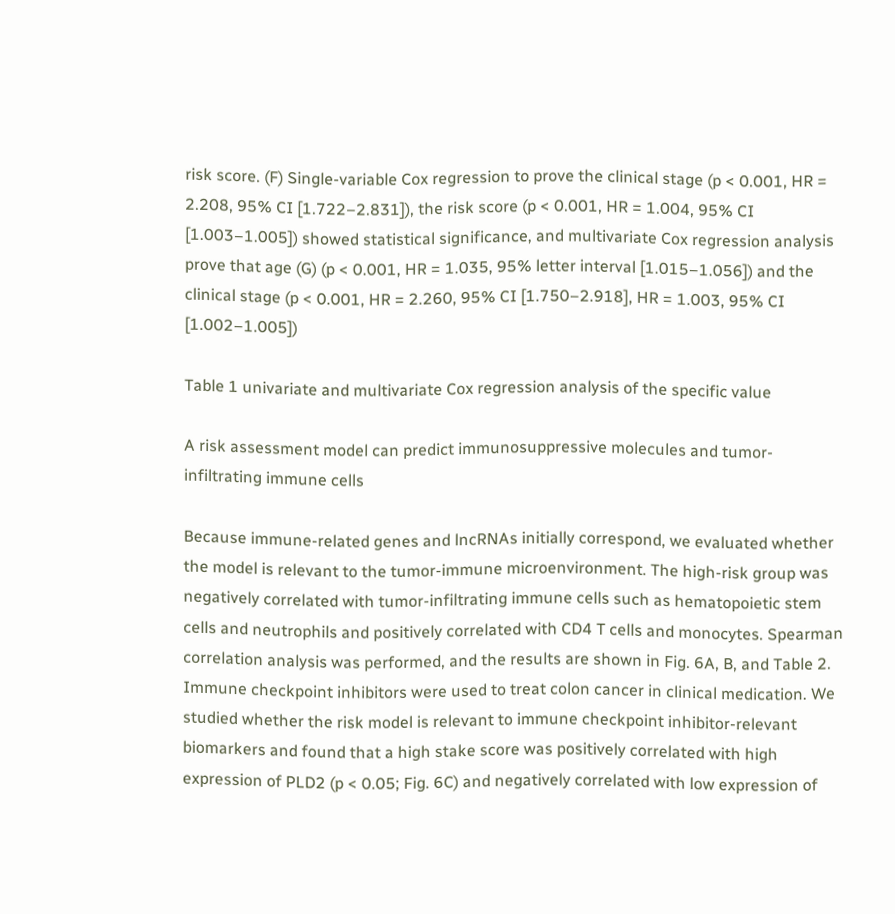risk score. (F) Single-variable Cox regression to prove the clinical stage (p < 0.001, HR = 2.208, 95% CI [1.722–2.831]), the risk score (p < 0.001, HR = 1.004, 95% CI [1.003–1.005]) showed statistical significance, and multivariate Cox regression analysis prove that age (G) (p < 0.001, HR = 1.035, 95% letter interval [1.015–1.056]) and the clinical stage (p < 0.001, HR = 2.260, 95% CI [1.750–2.918], HR = 1.003, 95% CI [1.002–1.005])

Table 1 univariate and multivariate Cox regression analysis of the specific value

A risk assessment model can predict immunosuppressive molecules and tumor-infiltrating immune cells

Because immune-related genes and lncRNAs initially correspond, we evaluated whether the model is relevant to the tumor-immune microenvironment. The high-risk group was negatively correlated with tumor-infiltrating immune cells such as hematopoietic stem cells and neutrophils and positively correlated with CD4 T cells and monocytes. Spearman correlation analysis was performed, and the results are shown in Fig. 6A, B, and Table 2. Immune checkpoint inhibitors were used to treat colon cancer in clinical medication. We studied whether the risk model is relevant to immune checkpoint inhibitor-relevant biomarkers and found that a high stake score was positively correlated with high expression of PLD2 (p < 0.05; Fig. 6C) and negatively correlated with low expression of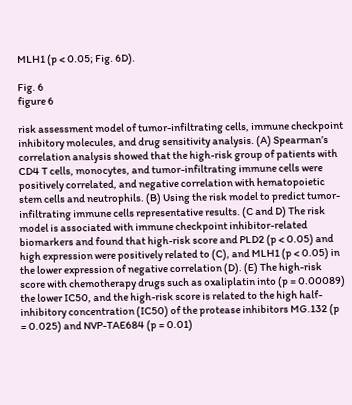MLH1 (p < 0.05; Fig. 6D).

Fig. 6
figure 6

risk assessment model of tumor-infiltrating cells, immune checkpoint inhibitory molecules, and drug sensitivity analysis. (A) Spearman’s correlation analysis showed that the high-risk group of patients with CD4 T cells, monocytes, and tumor-infiltrating immune cells were positively correlated, and negative correlation with hematopoietic stem cells and neutrophils. (B) Using the risk model to predict tumor-infiltrating immune cells representative results. (C and D) The risk model is associated with immune checkpoint inhibitor-related biomarkers and found that high-risk score and PLD2 (p < 0.05) and high expression were positively related to (C), and MLH1 (p < 0.05) in the lower expression of negative correlation (D). (E) The high-risk score with chemotherapy drugs such as oxaliplatin into (p = 0.00089) the lower IC50, and the high-risk score is related to the high half-inhibitory concentration (IC50) of the protease inhibitors MG.132 (p = 0.025) and NVP-TAE684 (p = 0.01)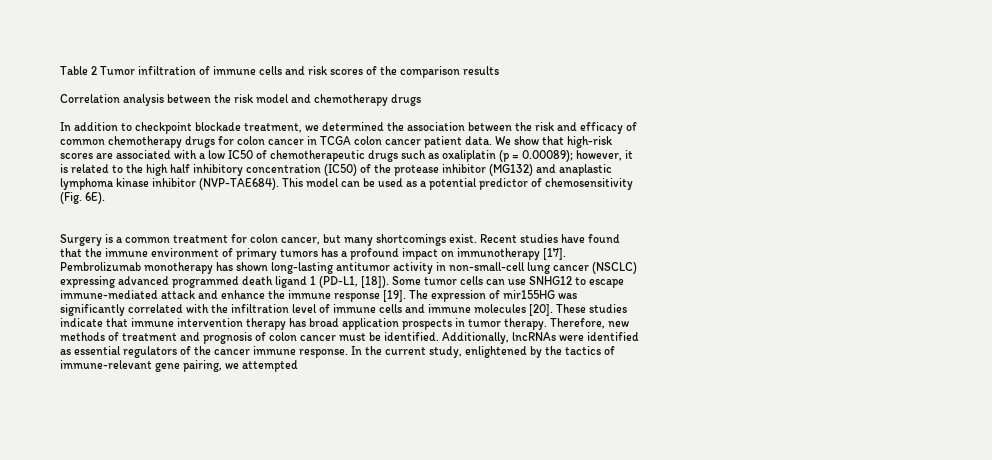Table 2 Tumor infiltration of immune cells and risk scores of the comparison results

Correlation analysis between the risk model and chemotherapy drugs

In addition to checkpoint blockade treatment, we determined the association between the risk and efficacy of common chemotherapy drugs for colon cancer in TCGA colon cancer patient data. We show that high-risk scores are associated with a low IC50 of chemotherapeutic drugs such as oxaliplatin (p = 0.00089); however, it is related to the high half inhibitory concentration (IC50) of the protease inhibitor (MG132) and anaplastic lymphoma kinase inhibitor (NVP-TAE684). This model can be used as a potential predictor of chemosensitivity (Fig. 6E).


Surgery is a common treatment for colon cancer, but many shortcomings exist. Recent studies have found that the immune environment of primary tumors has a profound impact on immunotherapy [17]. Pembrolizumab monotherapy has shown long-lasting antitumor activity in non-small-cell lung cancer (NSCLC) expressing advanced programmed death ligand 1 (PD-L1, [18]). Some tumor cells can use SNHG12 to escape immune-mediated attack and enhance the immune response [19]. The expression of mir155HG was significantly correlated with the infiltration level of immune cells and immune molecules [20]. These studies indicate that immune intervention therapy has broad application prospects in tumor therapy. Therefore, new methods of treatment and prognosis of colon cancer must be identified. Additionally, lncRNAs were identified as essential regulators of the cancer immune response. In the current study, enlightened by the tactics of immune-relevant gene pairing, we attempted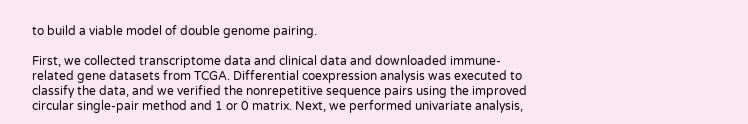to build a viable model of double genome pairing.

First, we collected transcriptome data and clinical data and downloaded immune-related gene datasets from TCGA. Differential coexpression analysis was executed to classify the data, and we verified the nonrepetitive sequence pairs using the improved circular single-pair method and 1 or 0 matrix. Next, we performed univariate analysis,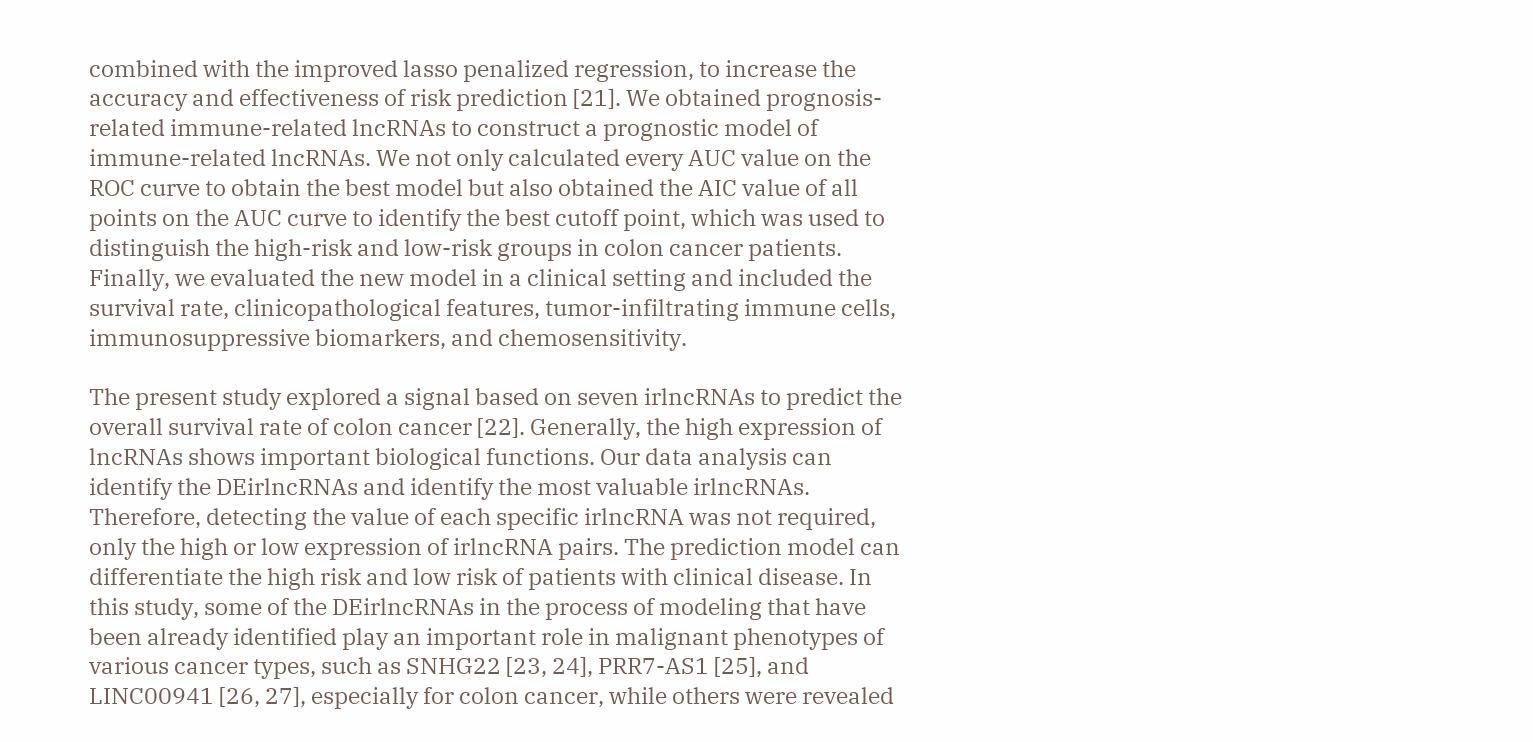combined with the improved lasso penalized regression, to increase the accuracy and effectiveness of risk prediction [21]. We obtained prognosis-related immune-related lncRNAs to construct a prognostic model of immune-related lncRNAs. We not only calculated every AUC value on the ROC curve to obtain the best model but also obtained the AIC value of all points on the AUC curve to identify the best cutoff point, which was used to distinguish the high-risk and low-risk groups in colon cancer patients. Finally, we evaluated the new model in a clinical setting and included the survival rate, clinicopathological features, tumor-infiltrating immune cells, immunosuppressive biomarkers, and chemosensitivity.

The present study explored a signal based on seven irlncRNAs to predict the overall survival rate of colon cancer [22]. Generally, the high expression of lncRNAs shows important biological functions. Our data analysis can identify the DEirlncRNAs and identify the most valuable irlncRNAs. Therefore, detecting the value of each specific irlncRNA was not required, only the high or low expression of irlncRNA pairs. The prediction model can differentiate the high risk and low risk of patients with clinical disease. In this study, some of the DEirlncRNAs in the process of modeling that have been already identified play an important role in malignant phenotypes of various cancer types, such as SNHG22 [23, 24], PRR7-AS1 [25], and LINC00941 [26, 27], especially for colon cancer, while others were revealed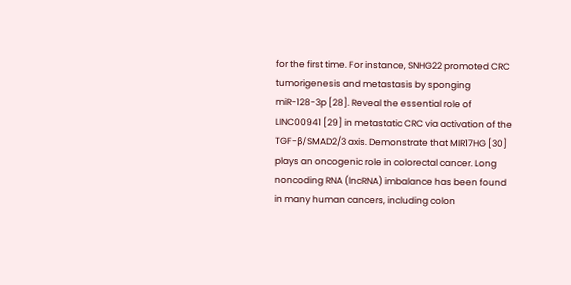for the first time. For instance, SNHG22 promoted CRC tumorigenesis and metastasis by sponging miR-128-3p [28]. Reveal the essential role of LINC00941 [29] in metastatic CRC via activation of the TGF-β/SMAD2/3 axis. Demonstrate that MIR17HG [30] plays an oncogenic role in colorectal cancer. Long noncoding RNA (lncRNA) imbalance has been found in many human cancers, including colon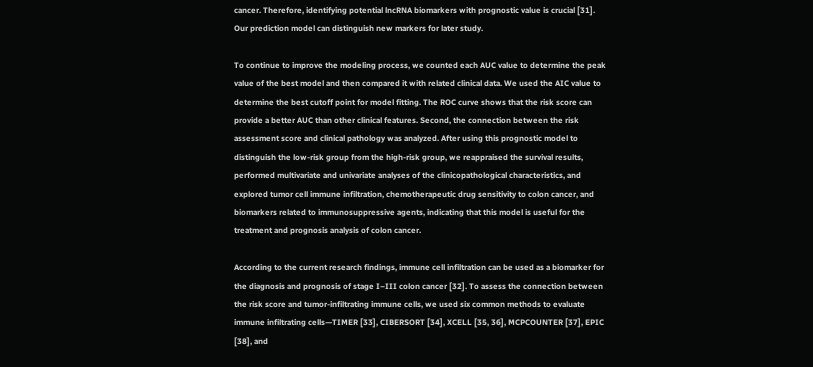cancer. Therefore, identifying potential lncRNA biomarkers with prognostic value is crucial [31]. Our prediction model can distinguish new markers for later study.

To continue to improve the modeling process, we counted each AUC value to determine the peak value of the best model and then compared it with related clinical data. We used the AIC value to determine the best cutoff point for model fitting. The ROC curve shows that the risk score can provide a better AUC than other clinical features. Second, the connection between the risk assessment score and clinical pathology was analyzed. After using this prognostic model to distinguish the low-risk group from the high-risk group, we reappraised the survival results, performed multivariate and univariate analyses of the clinicopathological characteristics, and explored tumor cell immune infiltration, chemotherapeutic drug sensitivity to colon cancer, and biomarkers related to immunosuppressive agents, indicating that this model is useful for the treatment and prognosis analysis of colon cancer.

According to the current research findings, immune cell infiltration can be used as a biomarker for the diagnosis and prognosis of stage I–III colon cancer [32]. To assess the connection between the risk score and tumor-infiltrating immune cells, we used six common methods to evaluate immune infiltrating cells—TIMER [33], CIBERSORT [34], XCELL [35, 36], MCPCOUNTER [37], EPIC [38], and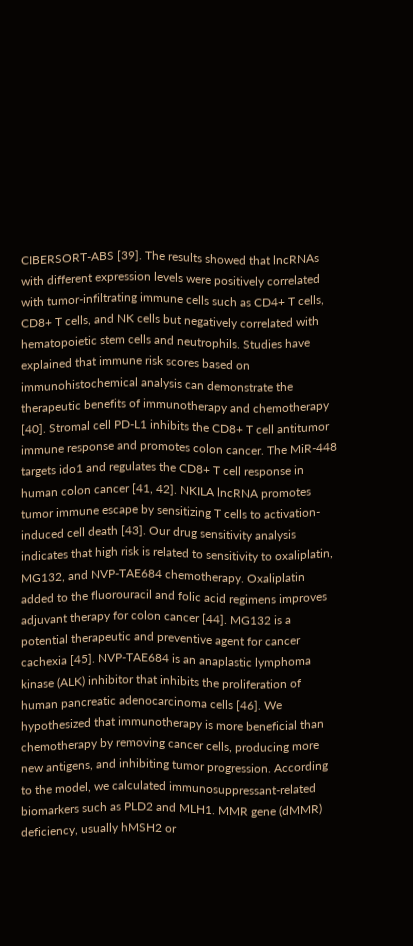CIBERSORT-ABS [39]. The results showed that lncRNAs with different expression levels were positively correlated with tumor-infiltrating immune cells such as CD4+ T cells, CD8+ T cells, and NK cells but negatively correlated with hematopoietic stem cells and neutrophils. Studies have explained that immune risk scores based on immunohistochemical analysis can demonstrate the therapeutic benefits of immunotherapy and chemotherapy [40]. Stromal cell PD-L1 inhibits the CD8+ T cell antitumor immune response and promotes colon cancer. The MiR-448 targets ido1 and regulates the CD8+ T cell response in human colon cancer [41, 42]. NKILA lncRNA promotes tumor immune escape by sensitizing T cells to activation-induced cell death [43]. Our drug sensitivity analysis indicates that high risk is related to sensitivity to oxaliplatin, MG132, and NVP-TAE684 chemotherapy. Oxaliplatin added to the fluorouracil and folic acid regimens improves adjuvant therapy for colon cancer [44]. MG132 is a potential therapeutic and preventive agent for cancer cachexia [45]. NVP-TAE684 is an anaplastic lymphoma kinase (ALK) inhibitor that inhibits the proliferation of human pancreatic adenocarcinoma cells [46]. We hypothesized that immunotherapy is more beneficial than chemotherapy by removing cancer cells, producing more new antigens, and inhibiting tumor progression. According to the model, we calculated immunosuppressant-related biomarkers such as PLD2 and MLH1. MMR gene (dMMR) deficiency, usually hMSH2 or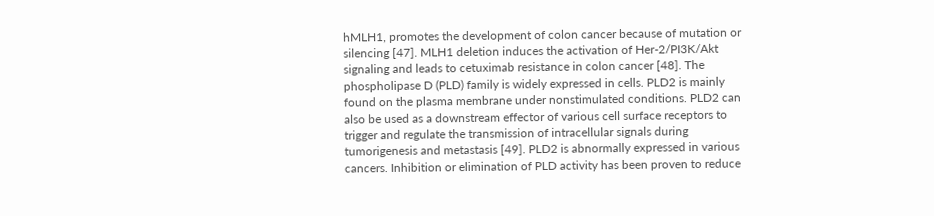hMLH1, promotes the development of colon cancer because of mutation or silencing [47]. MLH1 deletion induces the activation of Her-2/PI3K/Akt signaling and leads to cetuximab resistance in colon cancer [48]. The phospholipase D (PLD) family is widely expressed in cells. PLD2 is mainly found on the plasma membrane under nonstimulated conditions. PLD2 can also be used as a downstream effector of various cell surface receptors to trigger and regulate the transmission of intracellular signals during tumorigenesis and metastasis [49]. PLD2 is abnormally expressed in various cancers. Inhibition or elimination of PLD activity has been proven to reduce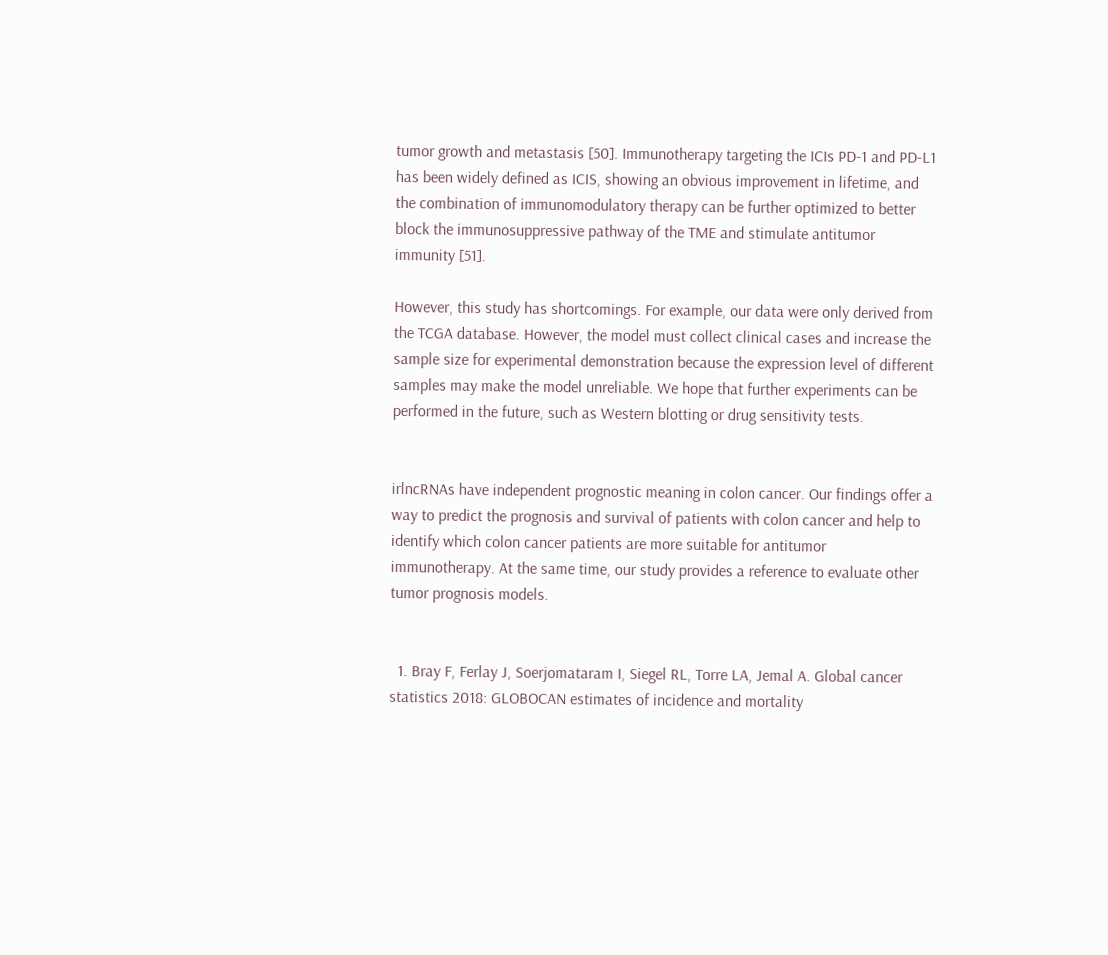tumor growth and metastasis [50]. Immunotherapy targeting the ICIs PD-1 and PD-L1 has been widely defined as ICIS, showing an obvious improvement in lifetime, and the combination of immunomodulatory therapy can be further optimized to better block the immunosuppressive pathway of the TME and stimulate antitumor immunity [51].

However, this study has shortcomings. For example, our data were only derived from the TCGA database. However, the model must collect clinical cases and increase the sample size for experimental demonstration because the expression level of different samples may make the model unreliable. We hope that further experiments can be performed in the future, such as Western blotting or drug sensitivity tests.


irlncRNAs have independent prognostic meaning in colon cancer. Our findings offer a way to predict the prognosis and survival of patients with colon cancer and help to identify which colon cancer patients are more suitable for antitumor immunotherapy. At the same time, our study provides a reference to evaluate other tumor prognosis models.


  1. Bray F, Ferlay J, Soerjomataram I, Siegel RL, Torre LA, Jemal A. Global cancer statistics 2018: GLOBOCAN estimates of incidence and mortality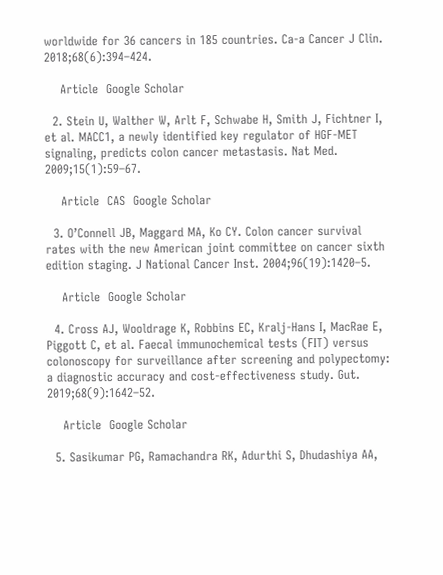worldwide for 36 cancers in 185 countries. Ca-a Cancer J Clin. 2018;68(6):394–424.

    Article  Google Scholar

  2. Stein U, Walther W, Arlt F, Schwabe H, Smith J, Fichtner I, et al. MACC1, a newly identified key regulator of HGF-MET signaling, predicts colon cancer metastasis. Nat Med. 2009;15(1):59–67.

    Article  CAS  Google Scholar

  3. O’Connell JB, Maggard MA, Ko CY. Colon cancer survival rates with the new American joint committee on cancer sixth edition staging. J National Cancer Inst. 2004;96(19):1420–5.

    Article  Google Scholar

  4. Cross AJ, Wooldrage K, Robbins EC, Kralj-Hans I, MacRae E, Piggott C, et al. Faecal immunochemical tests (FIT) versus colonoscopy for surveillance after screening and polypectomy: a diagnostic accuracy and cost-effectiveness study. Gut. 2019;68(9):1642–52.

    Article  Google Scholar

  5. Sasikumar PG, Ramachandra RK, Adurthi S, Dhudashiya AA,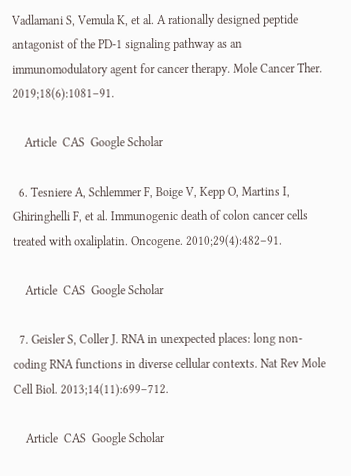Vadlamani S, Vemula K, et al. A rationally designed peptide antagonist of the PD-1 signaling pathway as an immunomodulatory agent for cancer therapy. Mole Cancer Ther. 2019;18(6):1081–91.

    Article  CAS  Google Scholar

  6. Tesniere A, Schlemmer F, Boige V, Kepp O, Martins I, Ghiringhelli F, et al. Immunogenic death of colon cancer cells treated with oxaliplatin. Oncogene. 2010;29(4):482–91.

    Article  CAS  Google Scholar

  7. Geisler S, Coller J. RNA in unexpected places: long non-coding RNA functions in diverse cellular contexts. Nat Rev Mole Cell Biol. 2013;14(11):699–712.

    Article  CAS  Google Scholar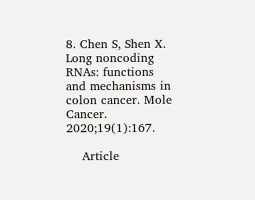8. Chen S, Shen X. Long noncoding RNAs: functions and mechanisms in colon cancer. Mole Cancer. 2020;19(1):167.

    Article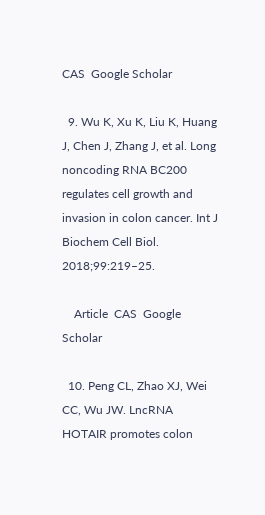CAS  Google Scholar

  9. Wu K, Xu K, Liu K, Huang J, Chen J, Zhang J, et al. Long noncoding RNA BC200 regulates cell growth and invasion in colon cancer. Int J Biochem Cell Biol. 2018;99:219–25.

    Article  CAS  Google Scholar

  10. Peng CL, Zhao XJ, Wei CC, Wu JW. LncRNA HOTAIR promotes colon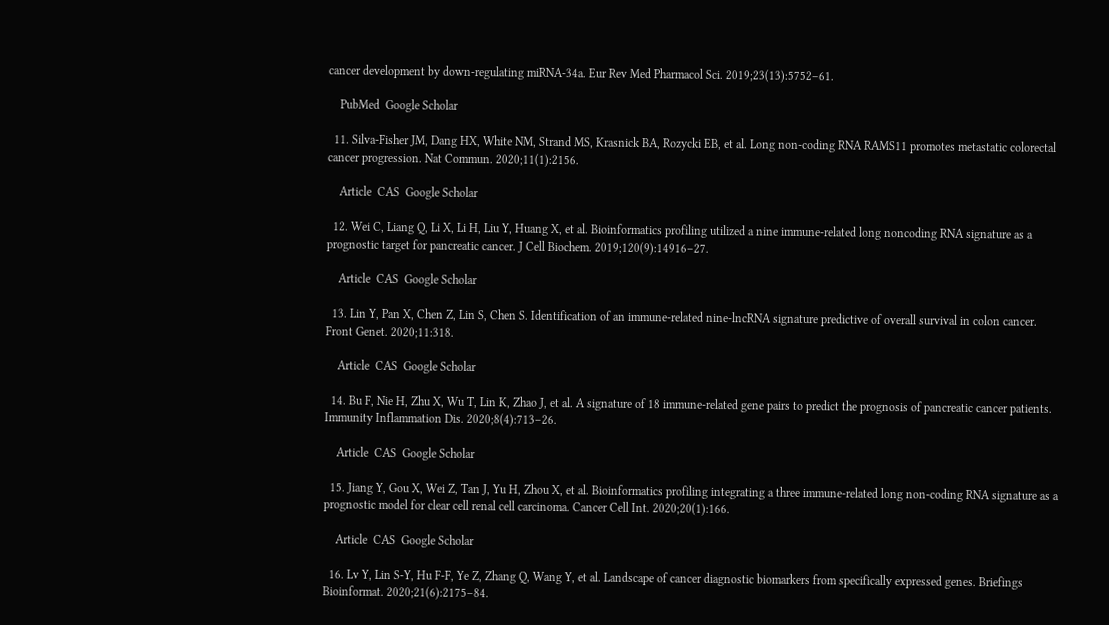cancer development by down-regulating miRNA-34a. Eur Rev Med Pharmacol Sci. 2019;23(13):5752–61.

    PubMed  Google Scholar

  11. Silva-Fisher JM, Dang HX, White NM, Strand MS, Krasnick BA, Rozycki EB, et al. Long non-coding RNA RAMS11 promotes metastatic colorectal cancer progression. Nat Commun. 2020;11(1):2156.

    Article  CAS  Google Scholar

  12. Wei C, Liang Q, Li X, Li H, Liu Y, Huang X, et al. Bioinformatics profiling utilized a nine immune-related long noncoding RNA signature as a prognostic target for pancreatic cancer. J Cell Biochem. 2019;120(9):14916–27.

    Article  CAS  Google Scholar

  13. Lin Y, Pan X, Chen Z, Lin S, Chen S. Identification of an immune-related nine-lncRNA signature predictive of overall survival in colon cancer. Front Genet. 2020;11:318.

    Article  CAS  Google Scholar

  14. Bu F, Nie H, Zhu X, Wu T, Lin K, Zhao J, et al. A signature of 18 immune-related gene pairs to predict the prognosis of pancreatic cancer patients. Immunity Inflammation Dis. 2020;8(4):713–26.

    Article  CAS  Google Scholar

  15. Jiang Y, Gou X, Wei Z, Tan J, Yu H, Zhou X, et al. Bioinformatics profiling integrating a three immune-related long non-coding RNA signature as a prognostic model for clear cell renal cell carcinoma. Cancer Cell Int. 2020;20(1):166.

    Article  CAS  Google Scholar

  16. Lv Y, Lin S-Y, Hu F-F, Ye Z, Zhang Q, Wang Y, et al. Landscape of cancer diagnostic biomarkers from specifically expressed genes. Briefings Bioinformat. 2020;21(6):2175–84.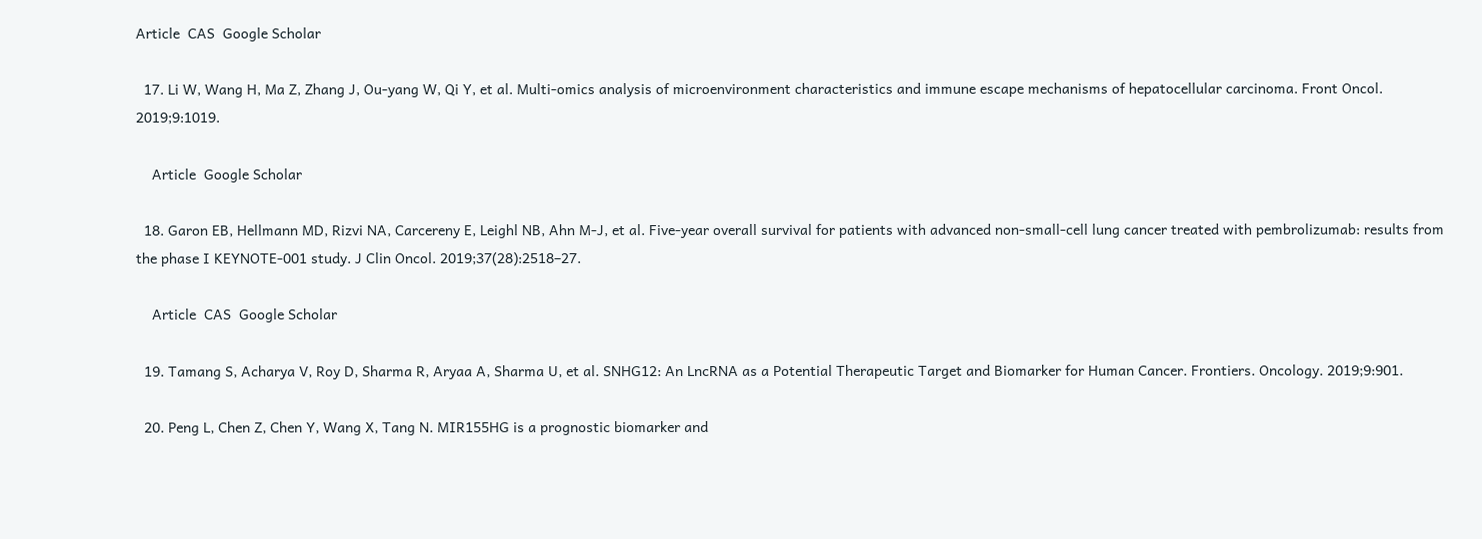Article  CAS  Google Scholar

  17. Li W, Wang H, Ma Z, Zhang J, Ou-yang W, Qi Y, et al. Multi-omics analysis of microenvironment characteristics and immune escape mechanisms of hepatocellular carcinoma. Front Oncol. 2019;9:1019.

    Article  Google Scholar

  18. Garon EB, Hellmann MD, Rizvi NA, Carcereny E, Leighl NB, Ahn M-J, et al. Five-year overall survival for patients with advanced non-small-cell lung cancer treated with pembrolizumab: results from the phase I KEYNOTE-001 study. J Clin Oncol. 2019;37(28):2518–27.

    Article  CAS  Google Scholar

  19. Tamang S, Acharya V, Roy D, Sharma R, Aryaa A, Sharma U, et al. SNHG12: An LncRNA as a Potential Therapeutic Target and Biomarker for Human Cancer. Frontiers. Oncology. 2019;9:901.

  20. Peng L, Chen Z, Chen Y, Wang X, Tang N. MIR155HG is a prognostic biomarker and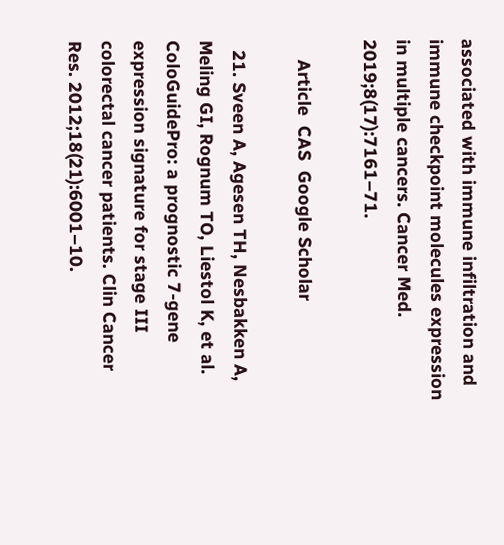associated with immune infiltration and immune checkpoint molecules expression in multiple cancers. Cancer Med. 2019;8(17):7161–71.

    Article  CAS  Google Scholar

  21. Sveen A, Agesen TH, Nesbakken A, Meling GI, Rognum TO, Liestol K, et al. ColoGuidePro: a prognostic 7-gene expression signature for stage III colorectal cancer patients. Clin Cancer Res. 2012;18(21):6001–10.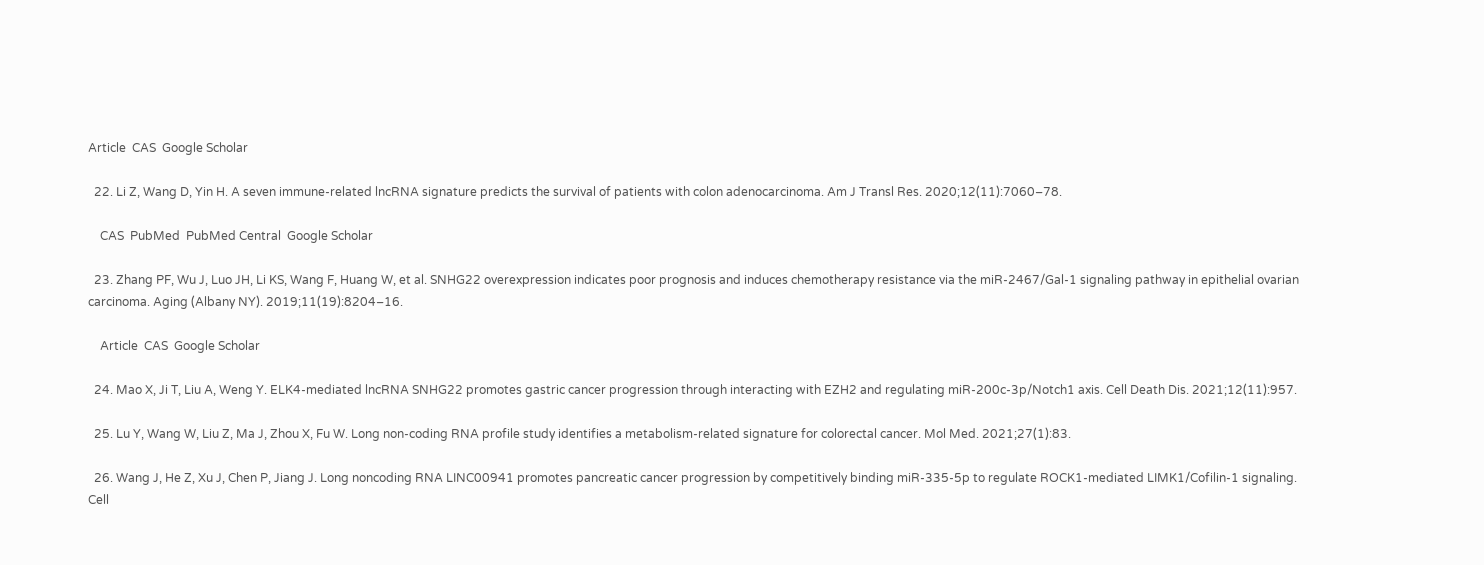Article  CAS  Google Scholar

  22. Li Z, Wang D, Yin H. A seven immune-related lncRNA signature predicts the survival of patients with colon adenocarcinoma. Am J Transl Res. 2020;12(11):7060–78.

    CAS  PubMed  PubMed Central  Google Scholar

  23. Zhang PF, Wu J, Luo JH, Li KS, Wang F, Huang W, et al. SNHG22 overexpression indicates poor prognosis and induces chemotherapy resistance via the miR-2467/Gal-1 signaling pathway in epithelial ovarian carcinoma. Aging (Albany NY). 2019;11(19):8204–16.

    Article  CAS  Google Scholar

  24. Mao X, Ji T, Liu A, Weng Y. ELK4-mediated lncRNA SNHG22 promotes gastric cancer progression through interacting with EZH2 and regulating miR-200c-3p/Notch1 axis. Cell Death Dis. 2021;12(11):957.

  25. Lu Y, Wang W, Liu Z, Ma J, Zhou X, Fu W. Long non-coding RNA profile study identifies a metabolism-related signature for colorectal cancer. Mol Med. 2021;27(1):83.

  26. Wang J, He Z, Xu J, Chen P, Jiang J. Long noncoding RNA LINC00941 promotes pancreatic cancer progression by competitively binding miR-335-5p to regulate ROCK1-mediated LIMK1/Cofilin-1 signaling. Cell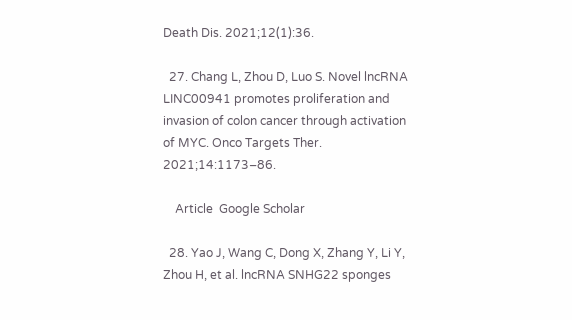Death Dis. 2021;12(1):36.

  27. Chang L, Zhou D, Luo S. Novel lncRNA LINC00941 promotes proliferation and invasion of colon cancer through activation of MYC. Onco Targets Ther. 2021;14:1173–86.

    Article  Google Scholar

  28. Yao J, Wang C, Dong X, Zhang Y, Li Y, Zhou H, et al. lncRNA SNHG22 sponges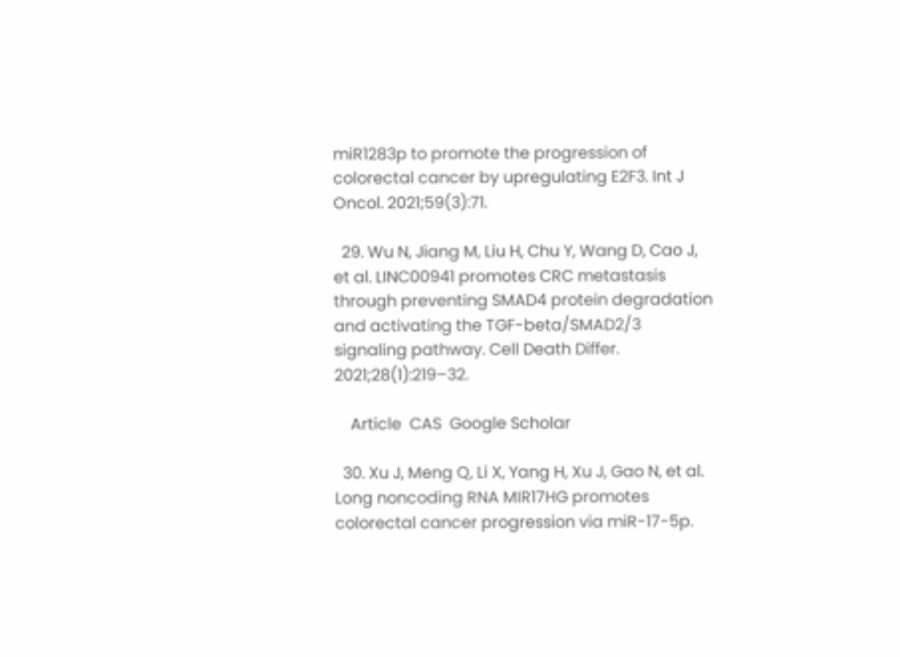miR1283p to promote the progression of colorectal cancer by upregulating E2F3. Int J Oncol. 2021;59(3):71.

  29. Wu N, Jiang M, Liu H, Chu Y, Wang D, Cao J, et al. LINC00941 promotes CRC metastasis through preventing SMAD4 protein degradation and activating the TGF-beta/SMAD2/3 signaling pathway. Cell Death Differ. 2021;28(1):219–32.

    Article  CAS  Google Scholar

  30. Xu J, Meng Q, Li X, Yang H, Xu J, Gao N, et al. Long noncoding RNA MIR17HG promotes colorectal cancer progression via miR-17-5p.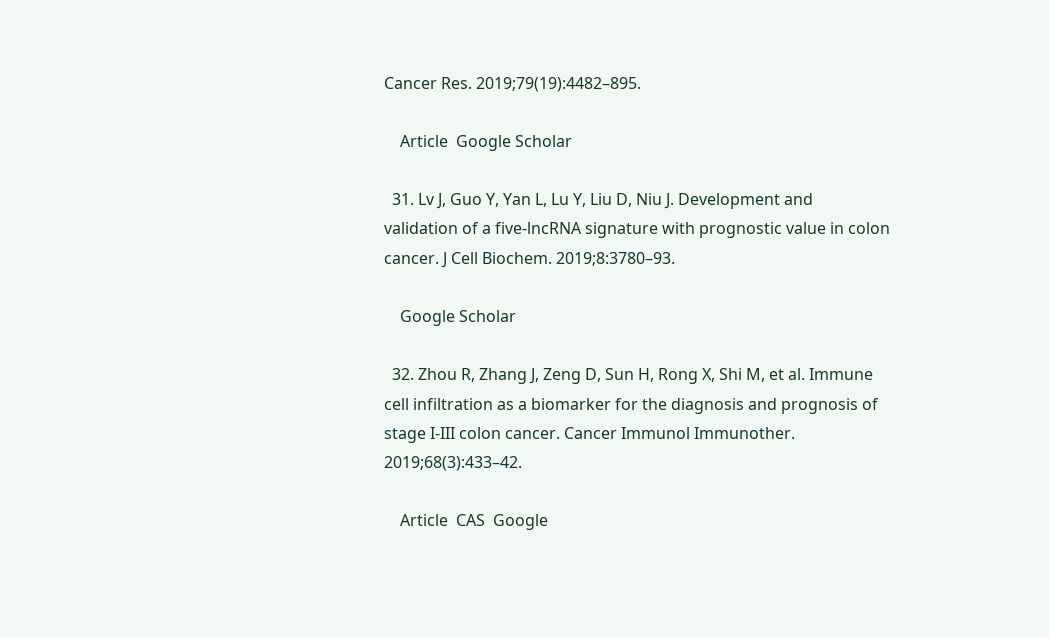Cancer Res. 2019;79(19):4482–895.

    Article  Google Scholar

  31. Lv J, Guo Y, Yan L, Lu Y, Liu D, Niu J. Development and validation of a five-lncRNA signature with prognostic value in colon cancer. J Cell Biochem. 2019;8:3780–93.

    Google Scholar

  32. Zhou R, Zhang J, Zeng D, Sun H, Rong X, Shi M, et al. Immune cell infiltration as a biomarker for the diagnosis and prognosis of stage I-III colon cancer. Cancer Immunol Immunother. 2019;68(3):433–42.

    Article  CAS  Google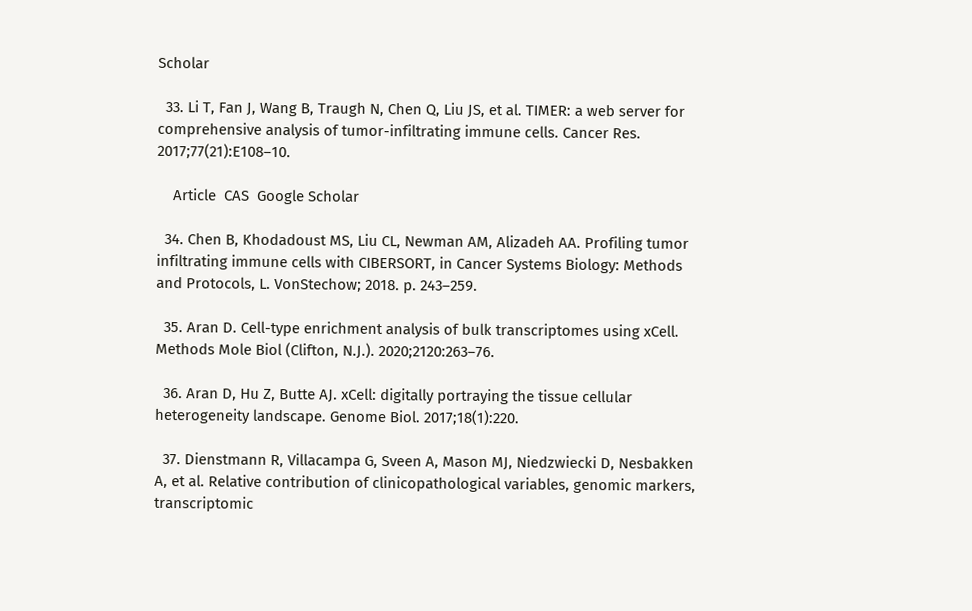Scholar

  33. Li T, Fan J, Wang B, Traugh N, Chen Q, Liu JS, et al. TIMER: a web server for comprehensive analysis of tumor-infiltrating immune cells. Cancer Res. 2017;77(21):E108–10.

    Article  CAS  Google Scholar

  34. Chen B, Khodadoust MS, Liu CL, Newman AM, Alizadeh AA. Profiling tumor infiltrating immune cells with CIBERSORT, in Cancer Systems Biology: Methods and Protocols, L. VonStechow; 2018. p. 243–259.

  35. Aran D. Cell-type enrichment analysis of bulk transcriptomes using xCell. Methods Mole Biol (Clifton, N.J.). 2020;2120:263–76.

  36. Aran D, Hu Z, Butte AJ. xCell: digitally portraying the tissue cellular heterogeneity landscape. Genome Biol. 2017;18(1):220.

  37. Dienstmann R, Villacampa G, Sveen A, Mason MJ, Niedzwiecki D, Nesbakken A, et al. Relative contribution of clinicopathological variables, genomic markers, transcriptomic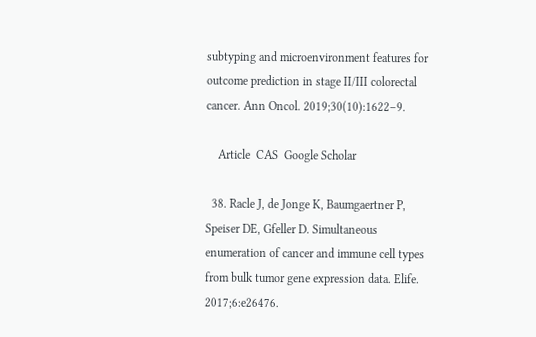subtyping and microenvironment features for outcome prediction in stage II/III colorectal cancer. Ann Oncol. 2019;30(10):1622–9.

    Article  CAS  Google Scholar

  38. Racle J, de Jonge K, Baumgaertner P, Speiser DE, Gfeller D. Simultaneous enumeration of cancer and immune cell types from bulk tumor gene expression data. Elife. 2017;6:e26476.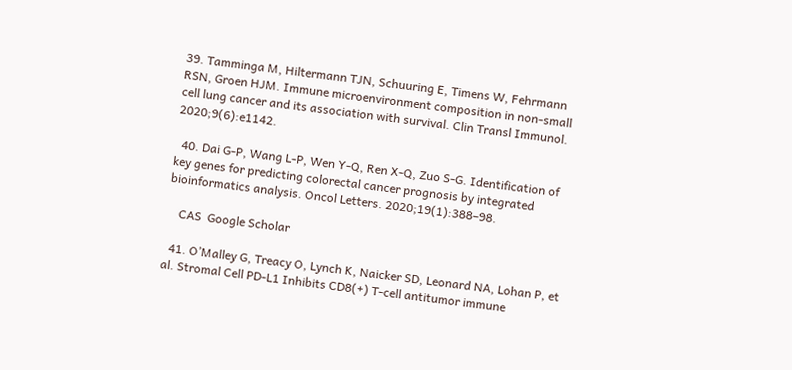39. Tamminga M, Hiltermann TJN, Schuuring E, Timens W, Fehrmann RSN, Groen HJM. Immune microenvironment composition in non-small cell lung cancer and its association with survival. Clin Transl Immunol. 2020;9(6):e1142.

  40. Dai G-P, Wang L-P, Wen Y-Q, Ren X-Q, Zuo S-G. Identification of key genes for predicting colorectal cancer prognosis by integrated bioinformatics analysis. Oncol Letters. 2020;19(1):388–98.

    CAS  Google Scholar

  41. O’Malley G, Treacy O, Lynch K, Naicker SD, Leonard NA, Lohan P, et al. Stromal Cell PD-L1 Inhibits CD8(+) T-cell antitumor immune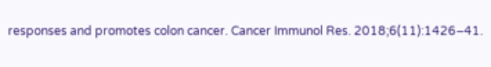responses and promotes colon cancer. Cancer Immunol Res. 2018;6(11):1426–41.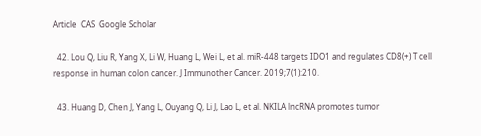Article  CAS  Google Scholar

  42. Lou Q, Liu R, Yang X, Li W, Huang L, Wei L, et al. miR-448 targets IDO1 and regulates CD8(+) T cell response in human colon cancer. J Immunother Cancer. 2019;7(1):210.

  43. Huang D, Chen J, Yang L, Ouyang Q, Li J, Lao L, et al. NKILA lncRNA promotes tumor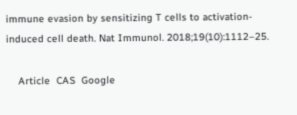immune evasion by sensitizing T cells to activation-induced cell death. Nat Immunol. 2018;19(10):1112–25.

    Article  CAS  Google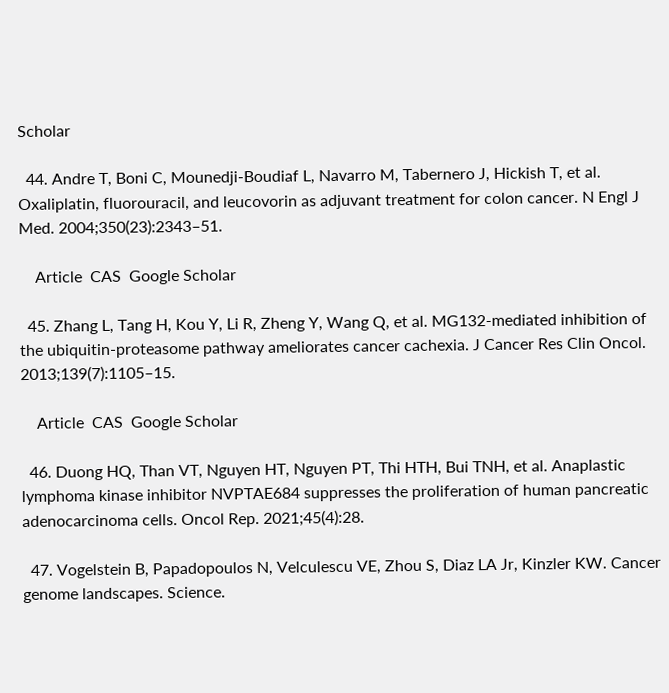Scholar

  44. Andre T, Boni C, Mounedji-Boudiaf L, Navarro M, Tabernero J, Hickish T, et al. Oxaliplatin, fluorouracil, and leucovorin as adjuvant treatment for colon cancer. N Engl J Med. 2004;350(23):2343–51.

    Article  CAS  Google Scholar

  45. Zhang L, Tang H, Kou Y, Li R, Zheng Y, Wang Q, et al. MG132-mediated inhibition of the ubiquitin-proteasome pathway ameliorates cancer cachexia. J Cancer Res Clin Oncol. 2013;139(7):1105–15.

    Article  CAS  Google Scholar

  46. Duong HQ, Than VT, Nguyen HT, Nguyen PT, Thi HTH, Bui TNH, et al. Anaplastic lymphoma kinase inhibitor NVPTAE684 suppresses the proliferation of human pancreatic adenocarcinoma cells. Oncol Rep. 2021;45(4):28.

  47. Vogelstein B, Papadopoulos N, Velculescu VE, Zhou S, Diaz LA Jr, Kinzler KW. Cancer genome landscapes. Science.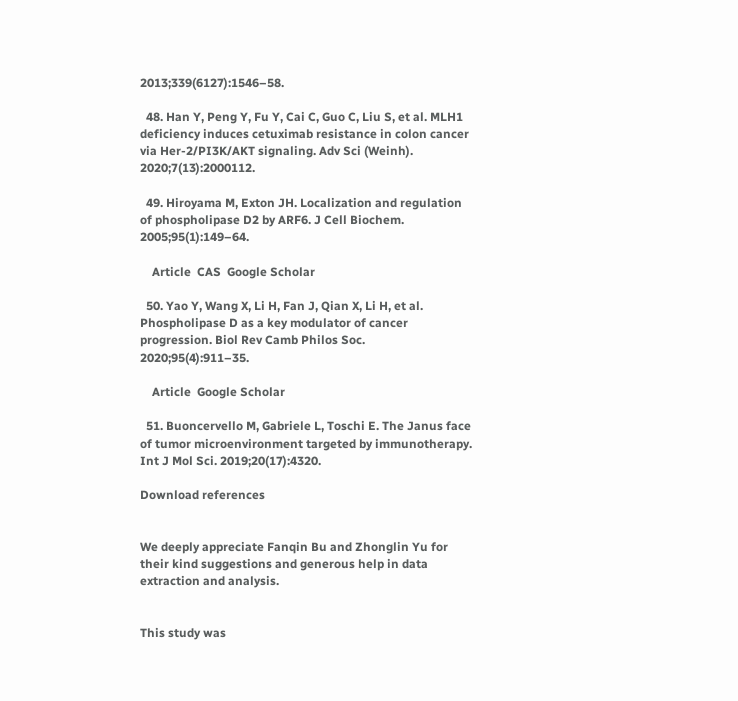2013;339(6127):1546–58.

  48. Han Y, Peng Y, Fu Y, Cai C, Guo C, Liu S, et al. MLH1 deficiency induces cetuximab resistance in colon cancer via Her-2/PI3K/AKT signaling. Adv Sci (Weinh). 2020;7(13):2000112.

  49. Hiroyama M, Exton JH. Localization and regulation of phospholipase D2 by ARF6. J Cell Biochem. 2005;95(1):149–64.

    Article  CAS  Google Scholar

  50. Yao Y, Wang X, Li H, Fan J, Qian X, Li H, et al. Phospholipase D as a key modulator of cancer progression. Biol Rev Camb Philos Soc. 2020;95(4):911–35.

    Article  Google Scholar

  51. Buoncervello M, Gabriele L, Toschi E. The Janus face of tumor microenvironment targeted by immunotherapy. Int J Mol Sci. 2019;20(17):4320.

Download references


We deeply appreciate Fanqin Bu and Zhonglin Yu for their kind suggestions and generous help in data extraction and analysis.


This study was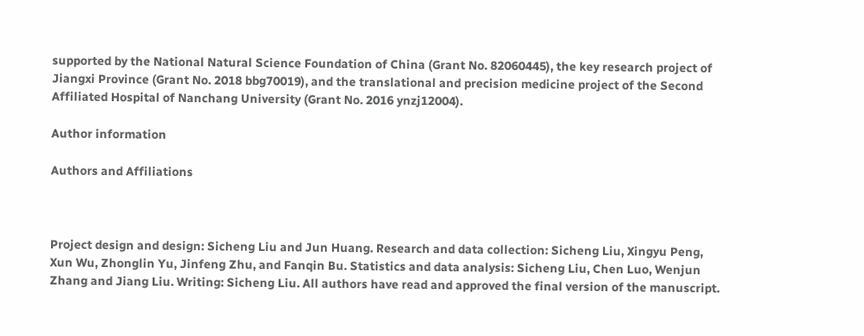supported by the National Natural Science Foundation of China (Grant No. 82060445), the key research project of Jiangxi Province (Grant No. 2018 bbg70019), and the translational and precision medicine project of the Second Affiliated Hospital of Nanchang University (Grant No. 2016 ynzj12004).

Author information

Authors and Affiliations



Project design and design: Sicheng Liu and Jun Huang. Research and data collection: Sicheng Liu, Xingyu Peng, Xun Wu, Zhonglin Yu, Jinfeng Zhu, and Fanqin Bu. Statistics and data analysis: Sicheng Liu, Chen Luo, Wenjun Zhang and Jiang Liu. Writing: Sicheng Liu. All authors have read and approved the final version of the manuscript.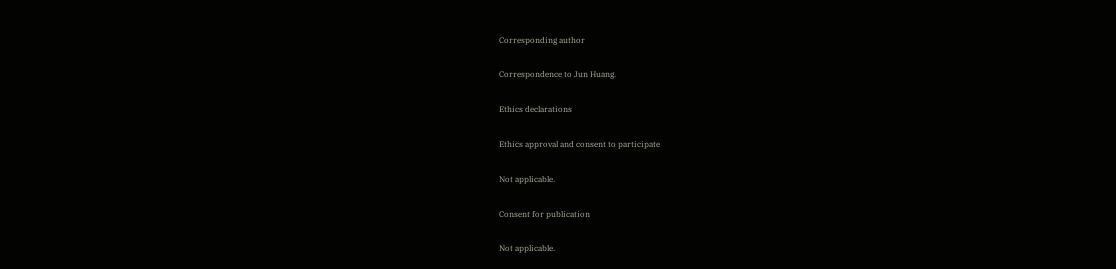Corresponding author

Correspondence to Jun Huang.

Ethics declarations

Ethics approval and consent to participate

Not applicable.

Consent for publication

Not applicable.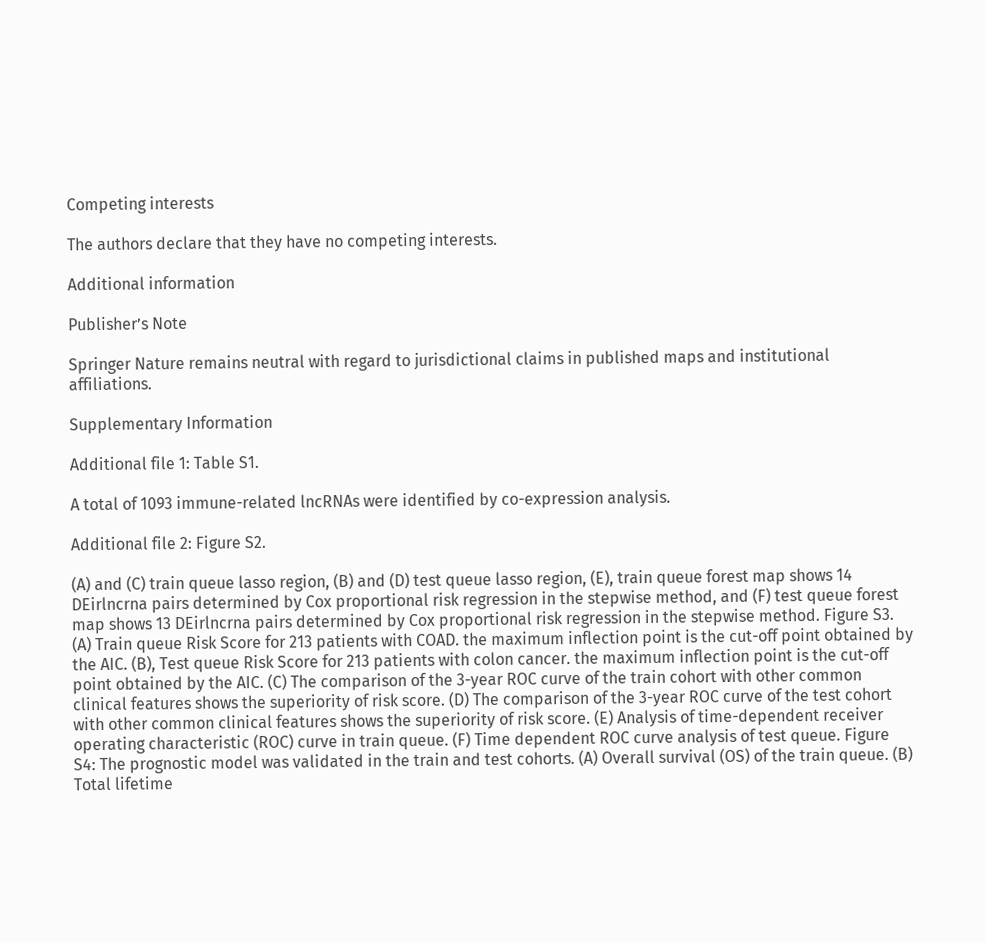Competing interests

The authors declare that they have no competing interests.

Additional information

Publisher’s Note

Springer Nature remains neutral with regard to jurisdictional claims in published maps and institutional affiliations.

Supplementary Information

Additional file 1: Table S1.

A total of 1093 immune-related lncRNAs were identified by co-expression analysis.

Additional file 2: Figure S2.

(A) and (C) train queue lasso region, (B) and (D) test queue lasso region, (E), train queue forest map shows 14 DEirlncrna pairs determined by Cox proportional risk regression in the stepwise method, and (F) test queue forest map shows 13 DEirlncrna pairs determined by Cox proportional risk regression in the stepwise method. Figure S3. (A) Train queue Risk Score for 213 patients with COAD. the maximum inflection point is the cut-off point obtained by the AIC. (B), Test queue Risk Score for 213 patients with colon cancer. the maximum inflection point is the cut-off point obtained by the AIC. (C) The comparison of the 3-year ROC curve of the train cohort with other common clinical features shows the superiority of risk score. (D) The comparison of the 3-year ROC curve of the test cohort with other common clinical features shows the superiority of risk score. (E) Analysis of time-dependent receiver operating characteristic (ROC) curve in train queue. (F) Time dependent ROC curve analysis of test queue. Figure S4: The prognostic model was validated in the train and test cohorts. (A) Overall survival (OS) of the train queue. (B) Total lifetime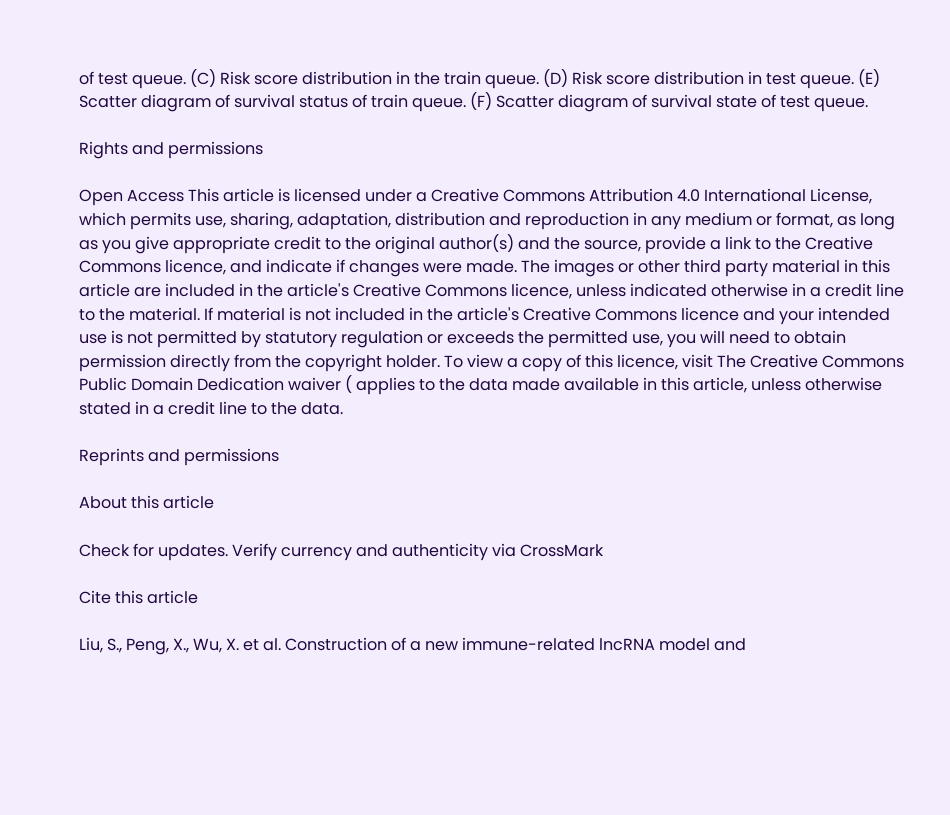of test queue. (C) Risk score distribution in the train queue. (D) Risk score distribution in test queue. (E) Scatter diagram of survival status of train queue. (F) Scatter diagram of survival state of test queue.

Rights and permissions

Open Access This article is licensed under a Creative Commons Attribution 4.0 International License, which permits use, sharing, adaptation, distribution and reproduction in any medium or format, as long as you give appropriate credit to the original author(s) and the source, provide a link to the Creative Commons licence, and indicate if changes were made. The images or other third party material in this article are included in the article's Creative Commons licence, unless indicated otherwise in a credit line to the material. If material is not included in the article's Creative Commons licence and your intended use is not permitted by statutory regulation or exceeds the permitted use, you will need to obtain permission directly from the copyright holder. To view a copy of this licence, visit The Creative Commons Public Domain Dedication waiver ( applies to the data made available in this article, unless otherwise stated in a credit line to the data.

Reprints and permissions

About this article

Check for updates. Verify currency and authenticity via CrossMark

Cite this article

Liu, S., Peng, X., Wu, X. et al. Construction of a new immune-related lncRNA model and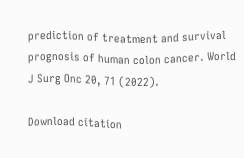prediction of treatment and survival prognosis of human colon cancer. World J Surg Onc 20, 71 (2022).

Download citation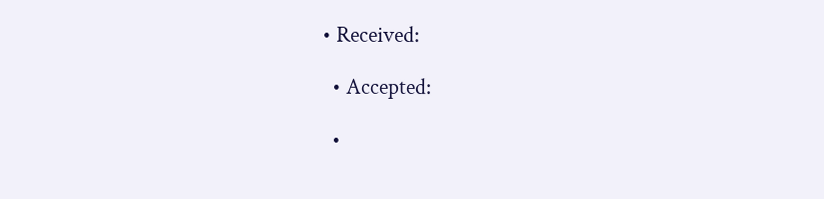• Received:

  • Accepted:

  •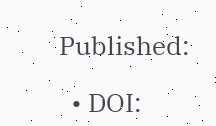Published:

  • DOI: